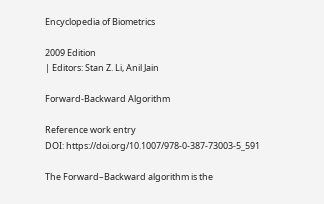Encyclopedia of Biometrics

2009 Edition
| Editors: Stan Z. Li, Anil Jain

Forward-Backward Algorithm

Reference work entry
DOI: https://doi.org/10.1007/978-0-387-73003-5_591

The Forward–Backward algorithm is the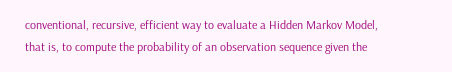conventional, recursive, efficient way to evaluate a Hidden Markov Model, that is, to compute the probability of an observation sequence given the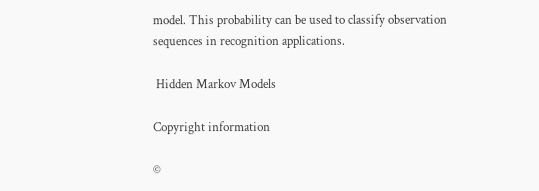model. This probability can be used to classify observation sequences in recognition applications.

 Hidden Markov Models

Copyright information

©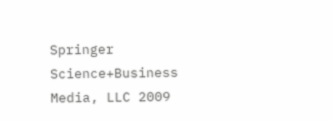Springer Science+Business Media, LLC 2009